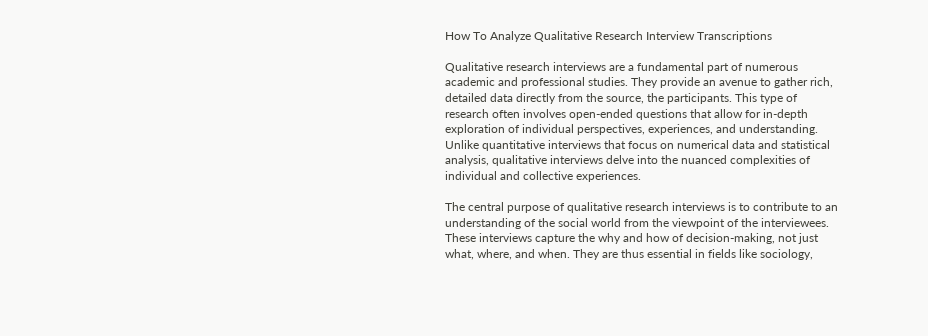How To Analyze Qualitative Research Interview Transcriptions

Qualitative research interviews are a fundamental part of numerous academic and professional studies. They provide an avenue to gather rich, detailed data directly from the source, the participants. This type of research often involves open-ended questions that allow for in-depth exploration of individual perspectives, experiences, and understanding. Unlike quantitative interviews that focus on numerical data and statistical analysis, qualitative interviews delve into the nuanced complexities of individual and collective experiences.

The central purpose of qualitative research interviews is to contribute to an understanding of the social world from the viewpoint of the interviewees. These interviews capture the why and how of decision-making, not just what, where, and when. They are thus essential in fields like sociology,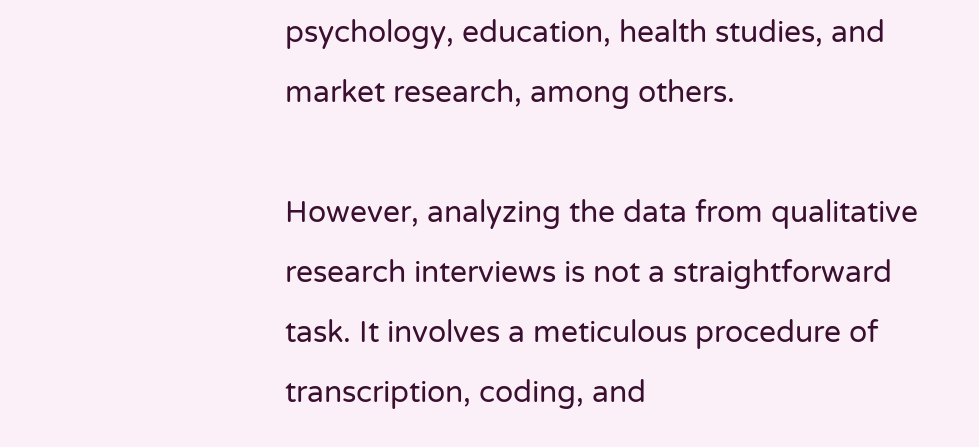psychology, education, health studies, and market research, among others.

However, analyzing the data from qualitative research interviews is not a straightforward task. It involves a meticulous procedure of transcription, coding, and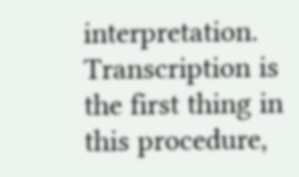interpretation. Transcription is the first thing in this procedure,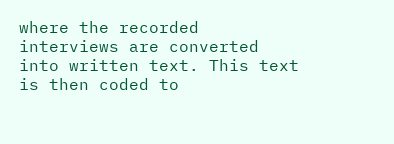where the recorded interviews are converted into written text. This text is then coded to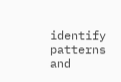identify patterns and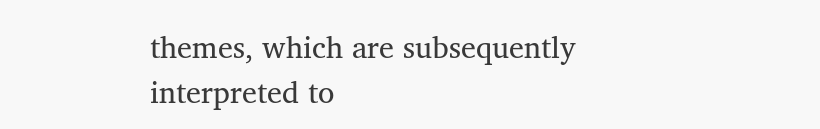themes, which are subsequently interpreted to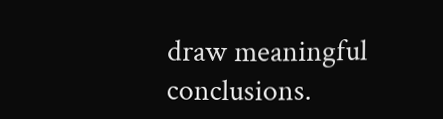draw meaningful conclusions.